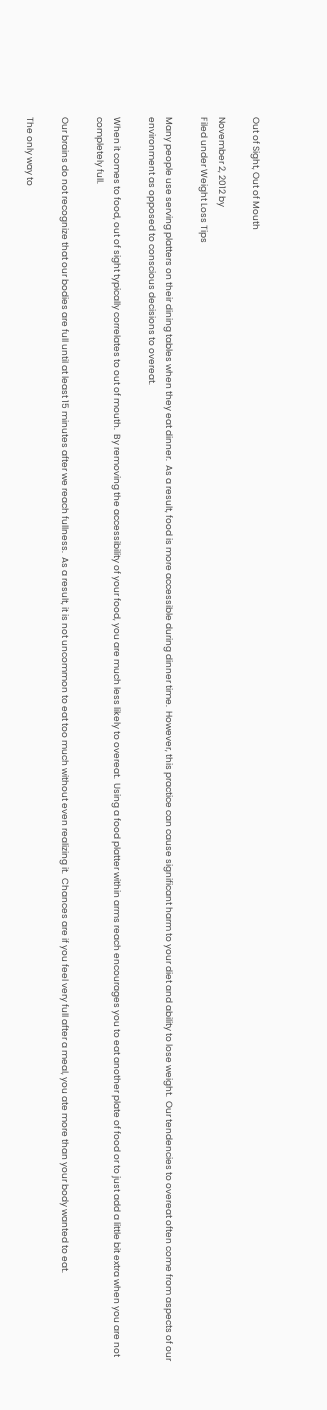Out of Sight, Out of Mouth

November 2, 2012 by
Filed under Weight Loss Tips

Many people use serving platters on their dining tables when they eat dinner.  As a result, food is more accessible during dinner time.  However, this practice can cause significant harm to your diet and ability to lose weight.  Our tendencies to overeat often come from aspects of our environment as opposed to conscious decisions to overeat.

When it comes to food, out of sight typically correlates to out of mouth.  By removing the accessibility of your food, you are much less likely to overeat.  Using a food platter within arms reach encourages you to eat another plate of food or to just add a little bit extra when you are not completely full.

Our brains do not recognize that our bodies are full until at least 15 minutes after we reach fullness.  As a result, it is not uncommon to eat too much without even realizing it.  Chances are if you feel very full after a meal, you ate more than your body wanted to eat.

The only way to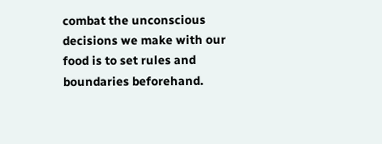combat the unconscious decisions we make with our food is to set rules and boundaries beforehand.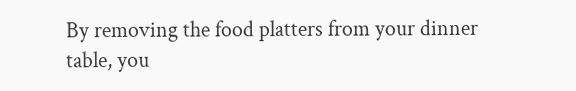By removing the food platters from your dinner table, you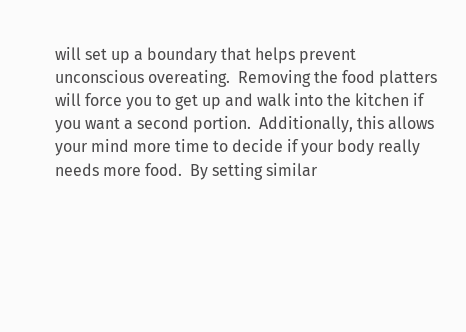will set up a boundary that helps prevent unconscious overeating.  Removing the food platters will force you to get up and walk into the kitchen if you want a second portion.  Additionally, this allows your mind more time to decide if your body really needs more food.  By setting similar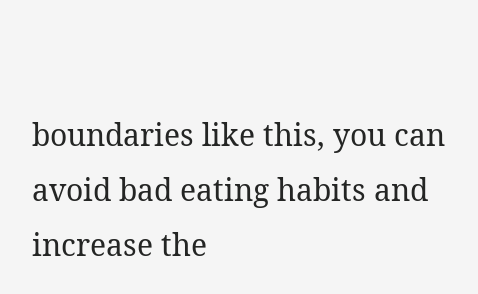boundaries like this, you can avoid bad eating habits and increase the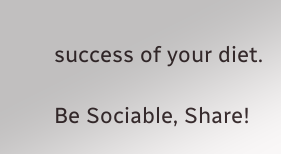success of your diet.

Be Sociable, Share!